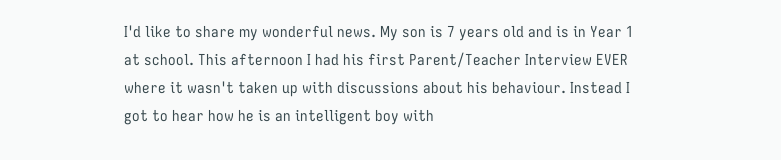I'd like to share my wonderful news. My son is 7 years old and is in Year 1 at school. This afternoon I had his first Parent/Teacher Interview EVER where it wasn't taken up with discussions about his behaviour. Instead I got to hear how he is an intelligent boy with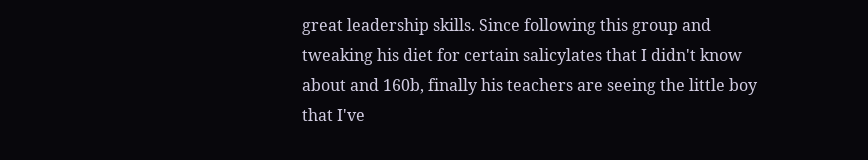great leadership skills. Since following this group and tweaking his diet for certain salicylates that I didn't know about and 160b, finally his teachers are seeing the little boy that I've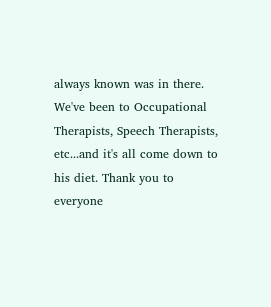always known was in there. We've been to Occupational Therapists, Speech Therapists, etc...and it's all come down to his diet. Thank you to everyone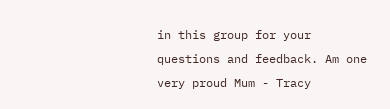in this group for your questions and feedback. Am one very proud Mum - Tracy